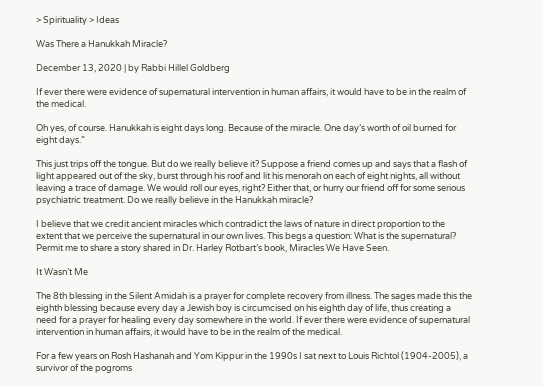> Spirituality > Ideas

Was There a Hanukkah Miracle?

December 13, 2020 | by Rabbi Hillel Goldberg

If ever there were evidence of supernatural intervention in human affairs, it would have to be in the realm of the medical.

Oh yes, of course. Hanukkah is eight days long. Because of the miracle. One day’s worth of oil burned for eight days.”

This just trips off the tongue. But do we really believe it? Suppose a friend comes up and says that a flash of light appeared out of the sky, burst through his roof and lit his menorah on each of eight nights, all without leaving a trace of damage. We would roll our eyes, right? Either that, or hurry our friend off for some serious psychiatric treatment. Do we really believe in the Hanukkah miracle?

I believe that we credit ancient miracles which contradict the laws of nature in direct proportion to the extent that we perceive the supernatural in our own lives. This begs a question: What is the supernatural? Permit me to share a story shared in Dr. Harley Rotbart’s book, Miracles We Have Seen.

It Wasn’t Me

The 8th blessing in the Silent Amidah is a prayer for complete recovery from illness. The sages made this the eighth blessing because every day a Jewish boy is circumcised on his eighth day of life, thus creating a need for a prayer for healing every day somewhere in the world. If ever there were evidence of supernatural intervention in human affairs, it would have to be in the realm of the medical.

For a few years on Rosh Hashanah and Yom Kippur in the 1990s I sat next to Louis Richtol (1904-2005), a survivor of the pogroms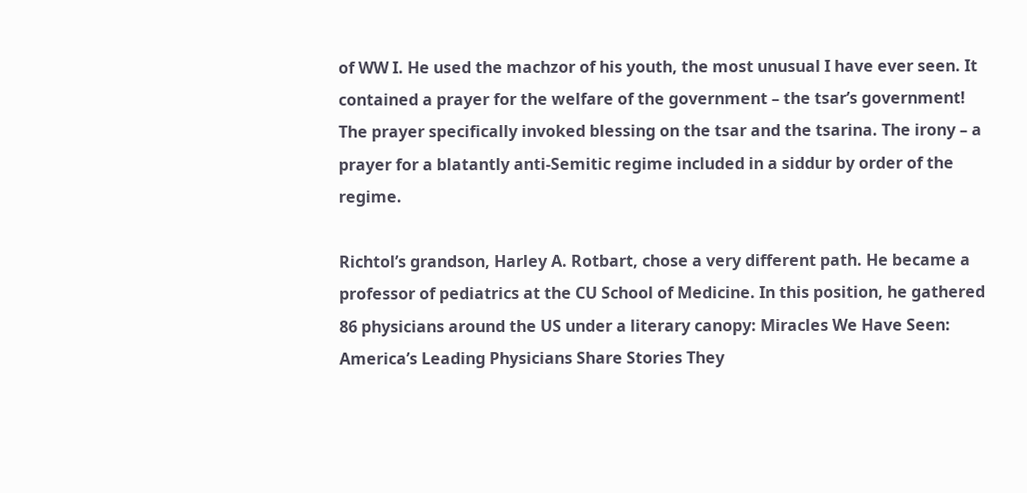of WW I. He used the machzor of his youth, the most unusual I have ever seen. It contained a prayer for the welfare of the government – the tsar’s government! The prayer specifically invoked blessing on the tsar and the tsarina. The irony – a prayer for a blatantly anti-Semitic regime included in a siddur by order of the regime.

Richtol’s grandson, Harley A. Rotbart, chose a very different path. He became a professor of pediatrics at the CU School of Medicine. In this position, he gathered 86 physicians around the US under a literary canopy: Miracles We Have Seen: America’s Leading Physicians Share Stories They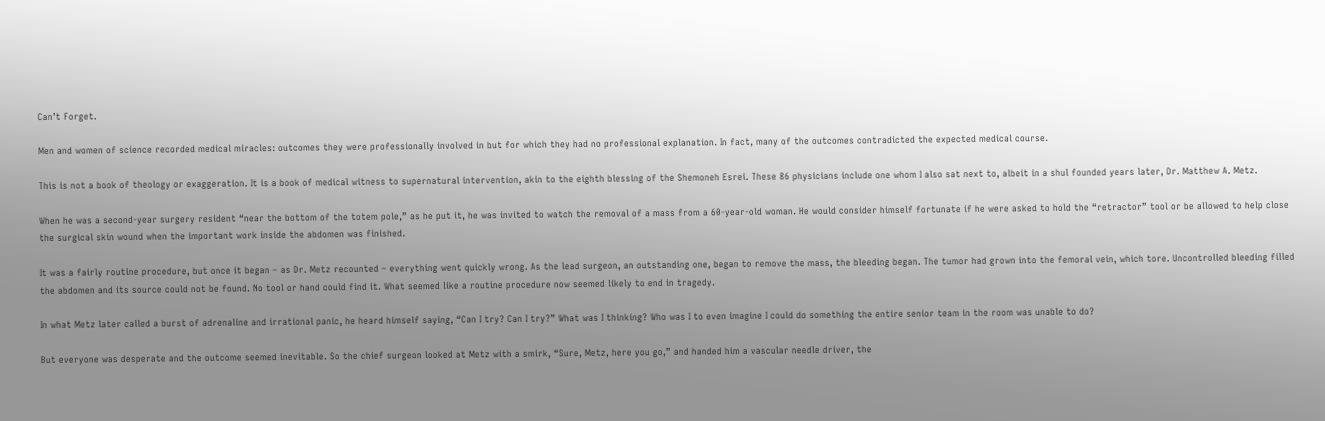Can’t Forget.

Men and women of science recorded medical miracles: outcomes they were professionally involved in but for which they had no professional explanation. In fact, many of the outcomes contradicted the expected medical course.

This is not a book of theology or exaggeration. It is a book of medical witness to supernatural intervention, akin to the eighth blessing of the Shemoneh Esrei. These 86 physicians include one whom I also sat next to, albeit in a shul founded years later, Dr. Matthew A. Metz.

When he was a second-year surgery resident “near the bottom of the totem pole,” as he put it, he was invited to watch the removal of a mass from a 60-year-old woman. He would consider himself fortunate if he were asked to hold the “retractor” tool or be allowed to help close the surgical skin wound when the important work inside the abdomen was finished.

It was a fairly routine procedure, but once it began – as Dr. Metz recounted – everything went quickly wrong. As the lead surgeon, an outstanding one, began to remove the mass, the bleeding began. The tumor had grown into the femoral vein, which tore. Uncontrolled bleeding filled the abdomen and its source could not be found. No tool or hand could find it. What seemed like a routine procedure now seemed likely to end in tragedy.

In what Metz later called a burst of adrenaline and irrational panic, he heard himself saying, “Can I try? Can I try?” What was I thinking? Who was I to even imagine I could do something the entire senior team in the room was unable to do?

But everyone was desperate and the outcome seemed inevitable. So the chief surgeon looked at Metz with a smirk, “Sure, Metz, here you go,” and handed him a vascular needle driver, the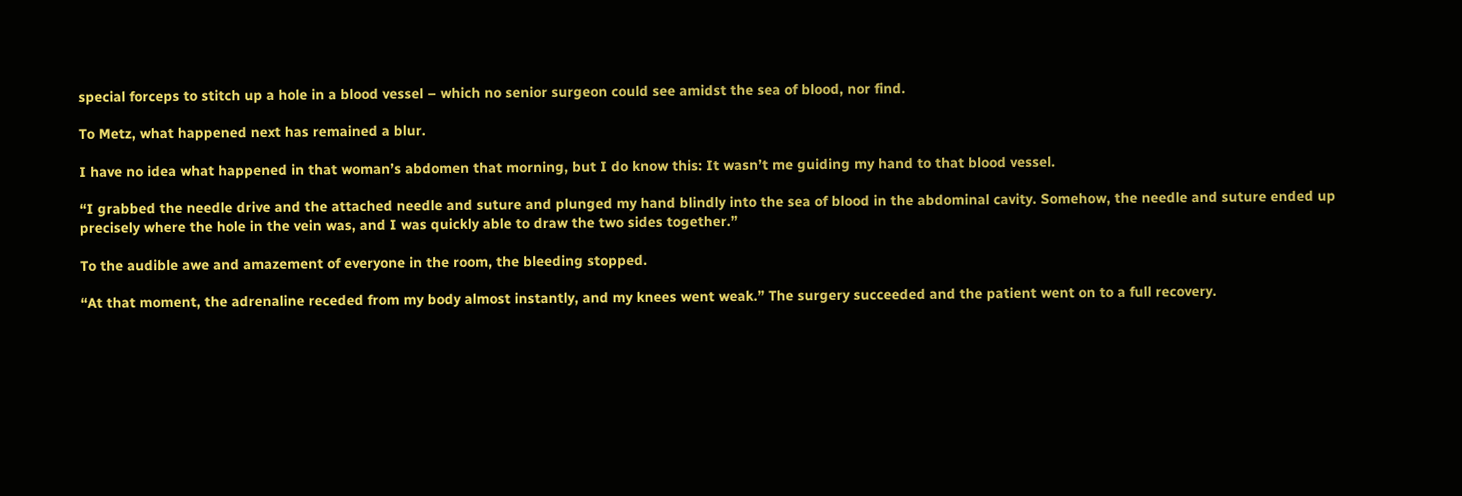special forceps to stitch up a hole in a blood vessel – which no senior surgeon could see amidst the sea of blood, nor find.

To Metz, what happened next has remained a blur.

I have no idea what happened in that woman’s abdomen that morning, but I do know this: It wasn’t me guiding my hand to that blood vessel.

“I grabbed the needle drive and the attached needle and suture and plunged my hand blindly into the sea of blood in the abdominal cavity. Somehow, the needle and suture ended up precisely where the hole in the vein was, and I was quickly able to draw the two sides together.”

To the audible awe and amazement of everyone in the room, the bleeding stopped.

“At that moment, the adrenaline receded from my body almost instantly, and my knees went weak.” The surgery succeeded and the patient went on to a full recovery.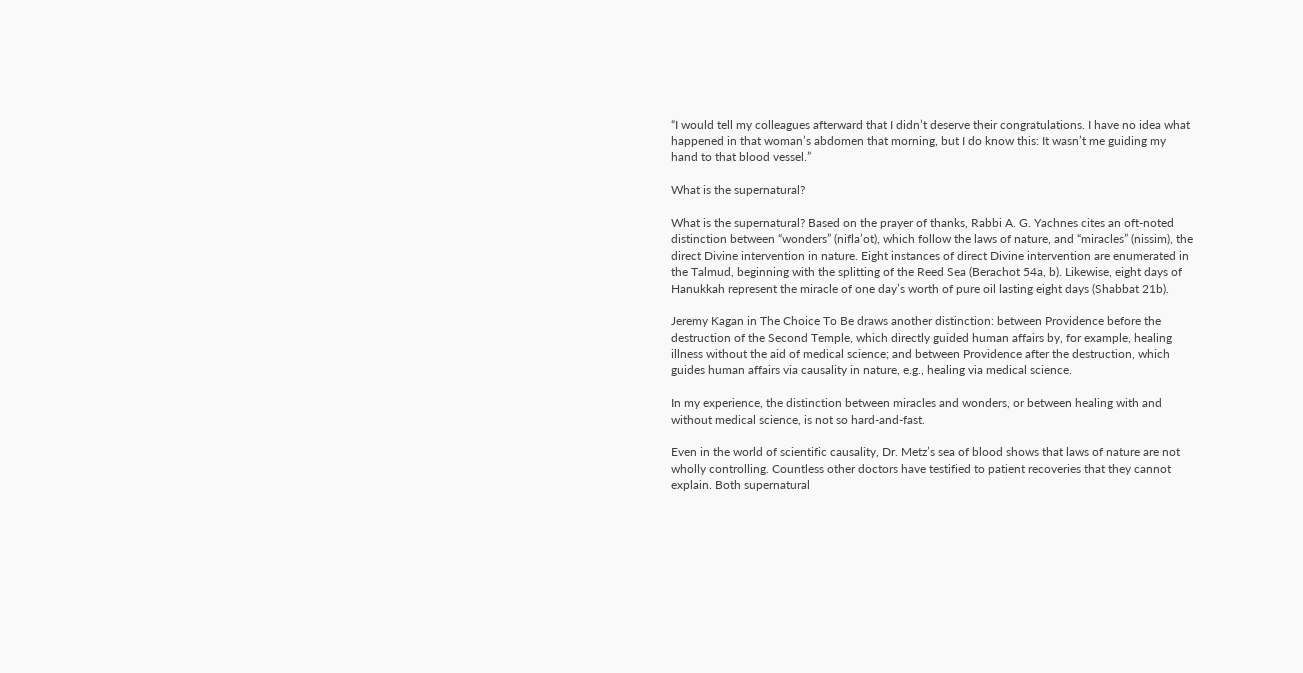“I would tell my colleagues afterward that I didn’t deserve their congratulations. I have no idea what happened in that woman’s abdomen that morning, but I do know this: It wasn’t me guiding my hand to that blood vessel.”

What is the supernatural?

What is the supernatural? Based on the prayer of thanks, Rabbi A. G. Yachnes cites an oft-noted distinction between “wonders” (nifla’ot), which follow the laws of nature, and “miracles” (nissim), the direct Divine intervention in nature. Eight instances of direct Divine intervention are enumerated in the Talmud, beginning with the splitting of the Reed Sea (Berachot 54a, b). Likewise, eight days of Hanukkah represent the miracle of one day’s worth of pure oil lasting eight days (Shabbat 21b).

Jeremy Kagan in The Choice To Be draws another distinction: between Providence before the destruction of the Second Temple, which directly guided human affairs by, for example, healing illness without the aid of medical science; and between Providence after the destruction, which guides human affairs via causality in nature, e.g., healing via medical science.

In my experience, the distinction between miracles and wonders, or between healing with and without medical science, is not so hard-and-fast.

Even in the world of scientific causality, Dr. Metz’s sea of blood shows that laws of nature are not wholly controlling. Countless other doctors have testified to patient recoveries that they cannot explain. Both supernatural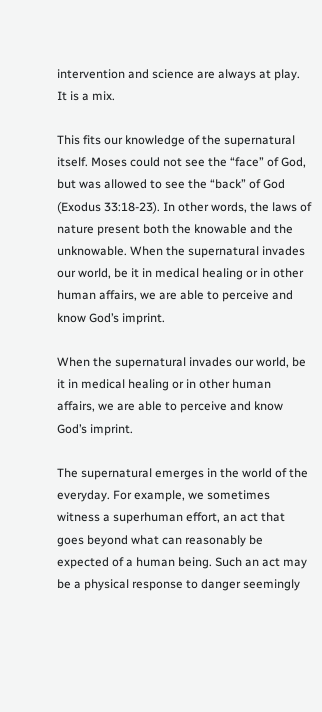intervention and science are always at play. It is a mix.

This fits our knowledge of the supernatural itself. Moses could not see the “face” of God, but was allowed to see the “back” of God (Exodus 33:18-23). In other words, the laws of nature present both the knowable and the unknowable. When the supernatural invades our world, be it in medical healing or in other human affairs, we are able to perceive and know God’s imprint.

When the supernatural invades our world, be it in medical healing or in other human affairs, we are able to perceive and know God’s imprint.

The supernatural emerges in the world of the everyday. For example, we sometimes witness a superhuman effort, an act that goes beyond what can reasonably be expected of a human being. Such an act may be a physical response to danger seemingly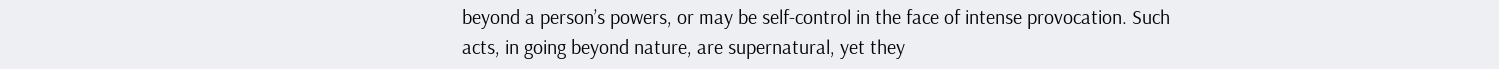beyond a person’s powers, or may be self-control in the face of intense provocation. Such acts, in going beyond nature, are supernatural, yet they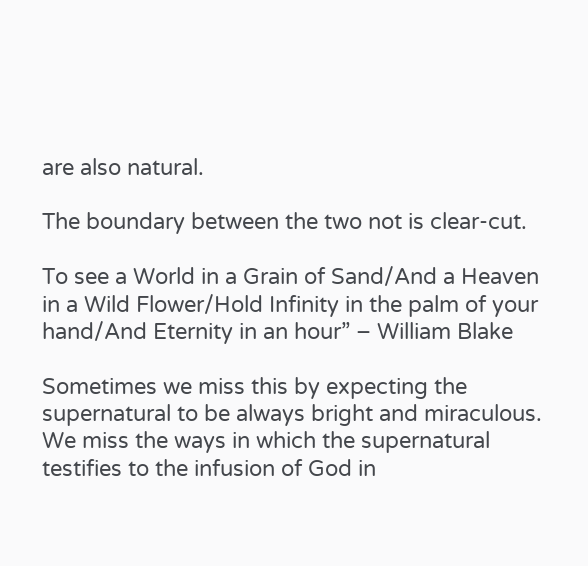are also natural.

The boundary between the two not is clear-cut.

To see a World in a Grain of Sand/And a Heaven in a Wild Flower/Hold Infinity in the palm of your hand/And Eternity in an hour” – William Blake

Sometimes we miss this by expecting the supernatural to be always bright and miraculous. We miss the ways in which the supernatural testifies to the infusion of God in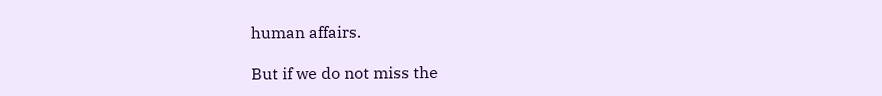human affairs.

But if we do not miss the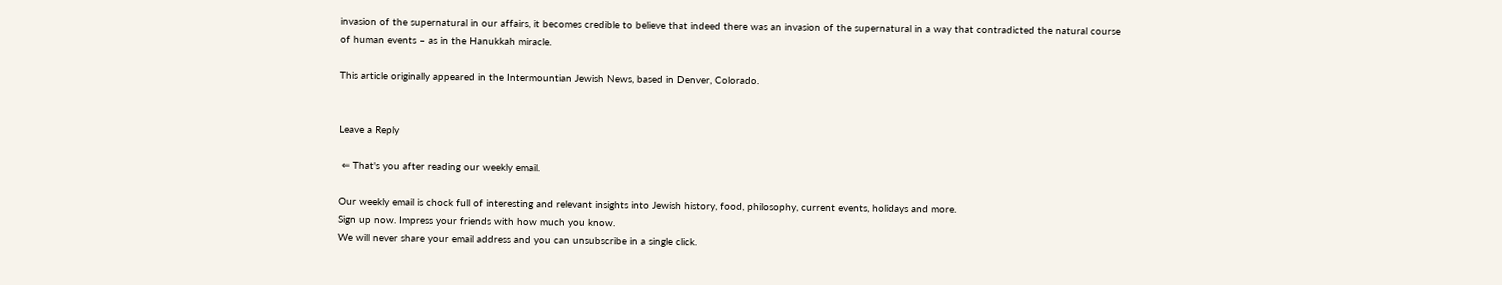invasion of the supernatural in our affairs, it becomes credible to believe that indeed there was an invasion of the supernatural in a way that contradicted the natural course of human events – as in the Hanukkah miracle.

This article originally appeared in the Intermountian Jewish News, based in Denver, Colorado.


Leave a Reply

 ⇐ That's you after reading our weekly email.

Our weekly email is chock full of interesting and relevant insights into Jewish history, food, philosophy, current events, holidays and more.
Sign up now. Impress your friends with how much you know.
We will never share your email address and you can unsubscribe in a single click.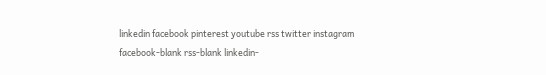linkedin facebook pinterest youtube rss twitter instagram facebook-blank rss-blank linkedin-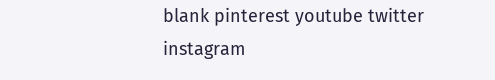blank pinterest youtube twitter instagram